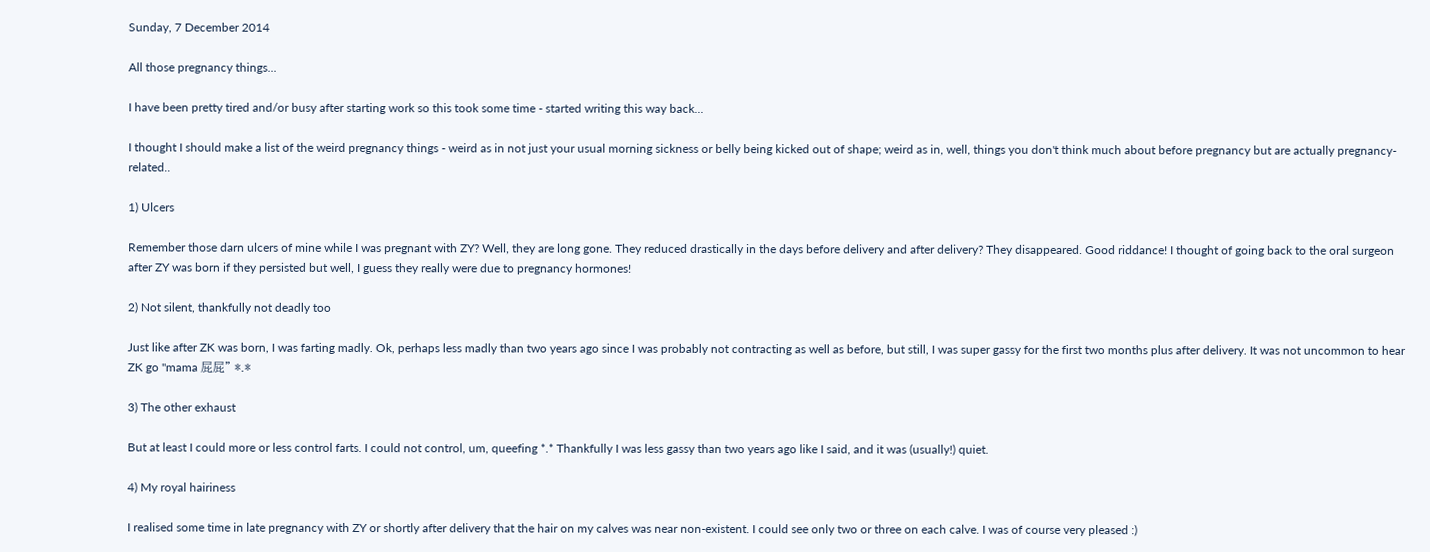Sunday, 7 December 2014

All those pregnancy things...

I have been pretty tired and/or busy after starting work so this took some time - started writing this way back...

I thought I should make a list of the weird pregnancy things - weird as in not just your usual morning sickness or belly being kicked out of shape; weird as in, well, things you don't think much about before pregnancy but are actually pregnancy-related..

1) Ulcers

Remember those darn ulcers of mine while I was pregnant with ZY? Well, they are long gone. They reduced drastically in the days before delivery and after delivery? They disappeared. Good riddance! I thought of going back to the oral surgeon after ZY was born if they persisted but well, I guess they really were due to pregnancy hormones!

2) Not silent, thankfully not deadly too

Just like after ZK was born, I was farting madly. Ok, perhaps less madly than two years ago since I was probably not contracting as well as before, but still, I was super gassy for the first two months plus after delivery. It was not uncommon to hear ZK go "mama 屁屁" *.*

3) The other exhaust

But at least I could more or less control farts. I could not control, um, queefing *.* Thankfully I was less gassy than two years ago like I said, and it was (usually!) quiet.

4) My royal hairiness

I realised some time in late pregnancy with ZY or shortly after delivery that the hair on my calves was near non-existent. I could see only two or three on each calve. I was of course very pleased :)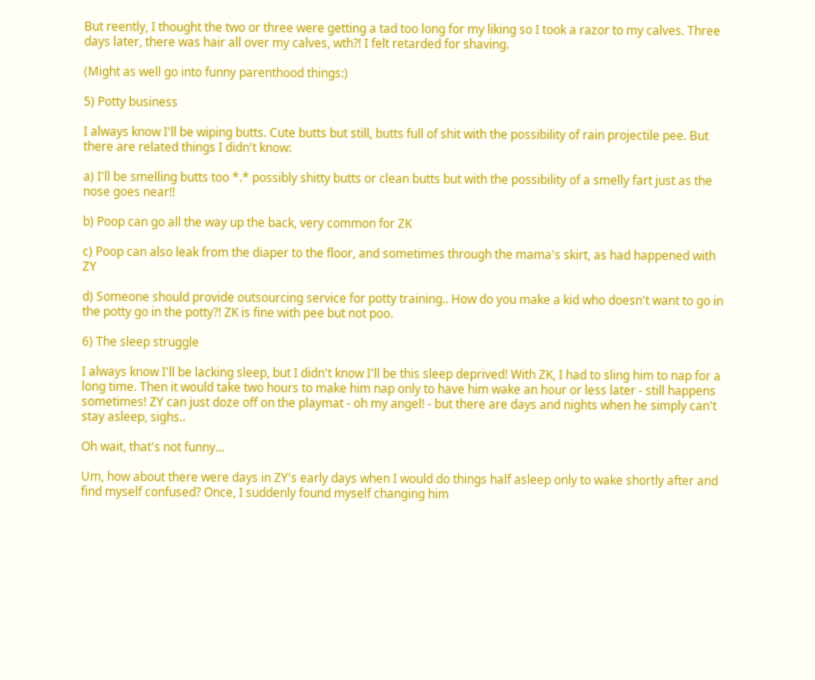But reently, I thought the two or three were getting a tad too long for my liking so I took a razor to my calves. Three days later, there was hair all over my calves, wth?! I felt retarded for shaving.

(Might as well go into funny parenthood things:)

5) Potty business

I always know I'll be wiping butts. Cute butts but still, butts full of shit with the possibility of rain projectile pee. But there are related things I didn't know:

a) I'll be smelling butts too *.* possibly shitty butts or clean butts but with the possibility of a smelly fart just as the nose goes near!!

b) Poop can go all the way up the back, very common for ZK

c) Poop can also leak from the diaper to the floor, and sometimes through the mama's skirt, as had happened with ZY

d) Someone should provide outsourcing service for potty training.. How do you make a kid who doesn't want to go in the potty go in the potty?! ZK is fine with pee but not poo.

6) The sleep struggle

I always know I'll be lacking sleep, but I didn't know I'll be this sleep deprived! With ZK, I had to sling him to nap for a long time. Then it would take two hours to make him nap only to have him wake an hour or less later - still happens sometimes! ZY can just doze off on the playmat - oh my angel! - but there are days and nights when he simply can't stay asleep, sighs..

Oh wait, that's not funny...

Um, how about there were days in ZY's early days when I would do things half asleep only to wake shortly after and find myself confused? Once, I suddenly found myself changing him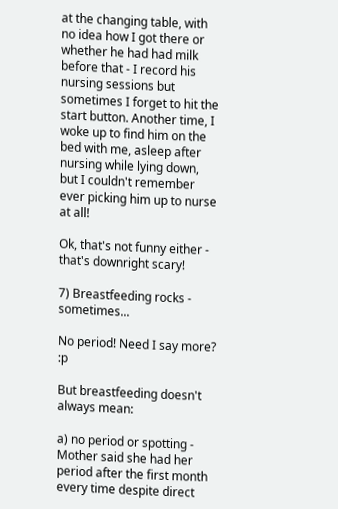at the changing table, with no idea how I got there or whether he had had milk before that - I record his nursing sessions but sometimes I forget to hit the start button. Another time, I woke up to find him on the bed with me, asleep after nursing while lying down, but I couldn't remember ever picking him up to nurse at all!

Ok, that's not funny either - that's downright scary!

7) Breastfeeding rocks - sometimes...

No period! Need I say more? :p

But breastfeeding doesn't always mean:

a) no period or spotting - Mother said she had her period after the first month every time despite direct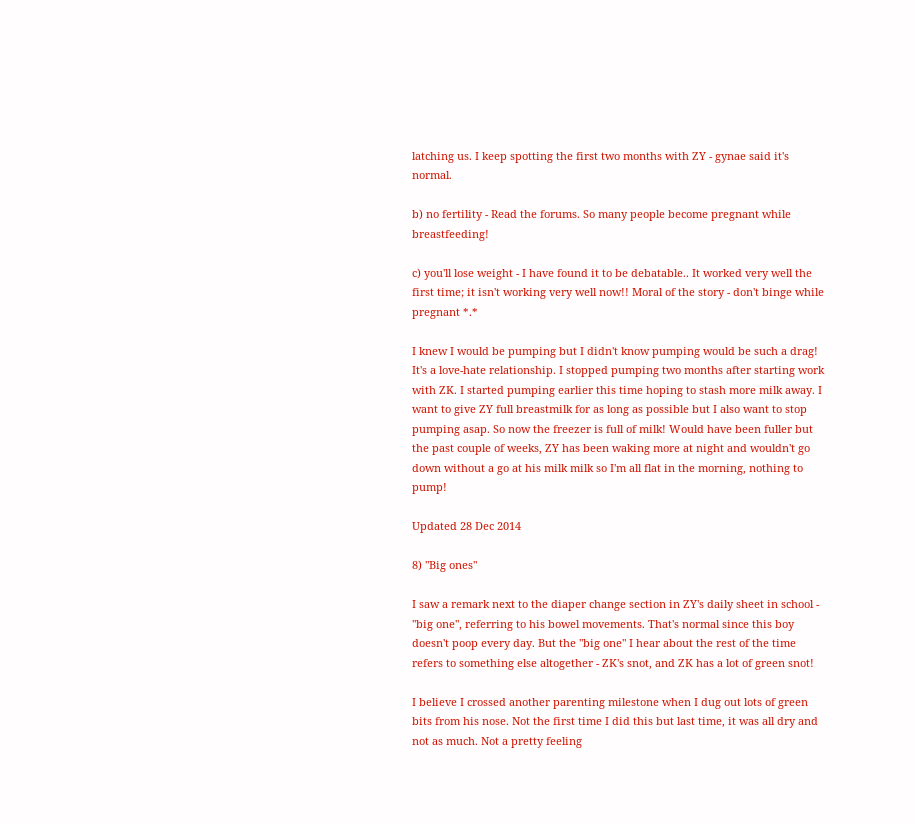latching us. I keep spotting the first two months with ZY - gynae said it's normal.

b) no fertility - Read the forums. So many people become pregnant while breastfeeding!

c) you'll lose weight - I have found it to be debatable.. It worked very well the first time; it isn't working very well now!! Moral of the story - don't binge while pregnant *.*

I knew I would be pumping but I didn't know pumping would be such a drag! It's a love-hate relationship. I stopped pumping two months after starting work with ZK. I started pumping earlier this time hoping to stash more milk away. I want to give ZY full breastmilk for as long as possible but I also want to stop pumping asap. So now the freezer is full of milk! Would have been fuller but the past couple of weeks, ZY has been waking more at night and wouldn't go down without a go at his milk milk so I'm all flat in the morning, nothing to pump!

Updated 28 Dec 2014

8) "Big ones"

I saw a remark next to the diaper change section in ZY's daily sheet in school - "big one", referring to his bowel movements. That's normal since this boy doesn't poop every day. But the "big one" I hear about the rest of the time refers to something else altogether - ZK's snot, and ZK has a lot of green snot!

I believe I crossed another parenting milestone when I dug out lots of green bits from his nose. Not the first time I did this but last time, it was all dry and not as much. Not a pretty feeling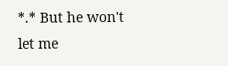*.* But he won't let me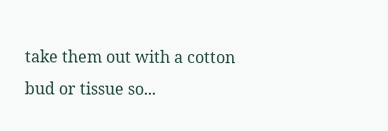take them out with a cotton bud or tissue so...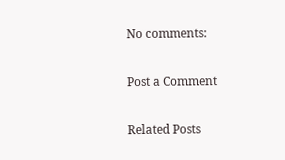No comments:

Post a Comment

Related Posts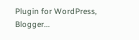Plugin for WordPress, Blogger...